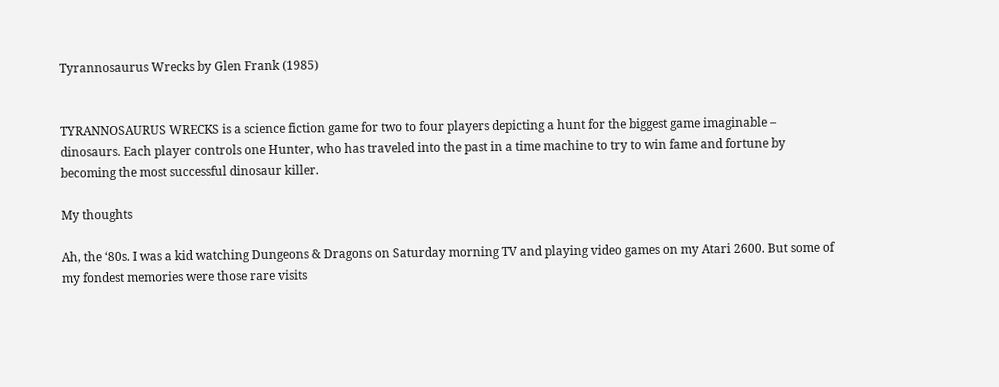Tyrannosaurus Wrecks by Glen Frank (1985)


TYRANNOSAURUS WRECKS is a science fiction game for two to four players depicting a hunt for the biggest game imaginable – dinosaurs. Each player controls one Hunter, who has traveled into the past in a time machine to try to win fame and fortune by becoming the most successful dinosaur killer.

My thoughts

Ah, the ‘80s. I was a kid watching Dungeons & Dragons on Saturday morning TV and playing video games on my Atari 2600. But some of my fondest memories were those rare visits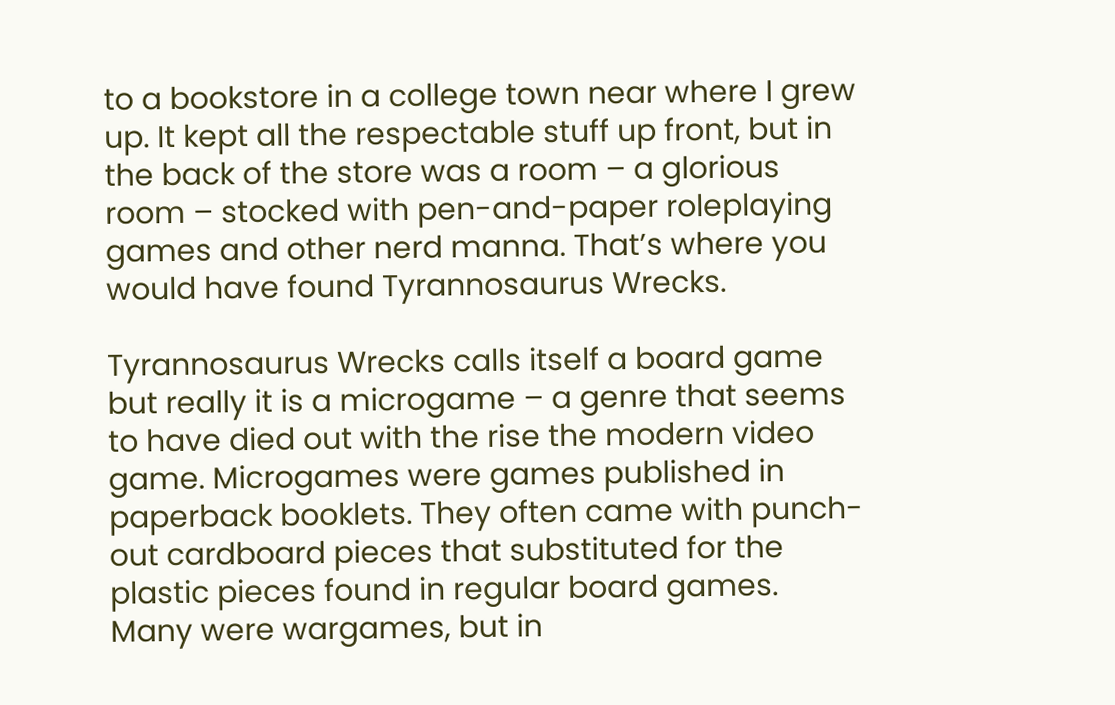to a bookstore in a college town near where I grew up. It kept all the respectable stuff up front, but in the back of the store was a room – a glorious room – stocked with pen-and-paper roleplaying games and other nerd manna. That’s where you would have found Tyrannosaurus Wrecks.

Tyrannosaurus Wrecks calls itself a board game but really it is a microgame – a genre that seems to have died out with the rise the modern video game. Microgames were games published in paperback booklets. They often came with punch-out cardboard pieces that substituted for the plastic pieces found in regular board games. Many were wargames, but in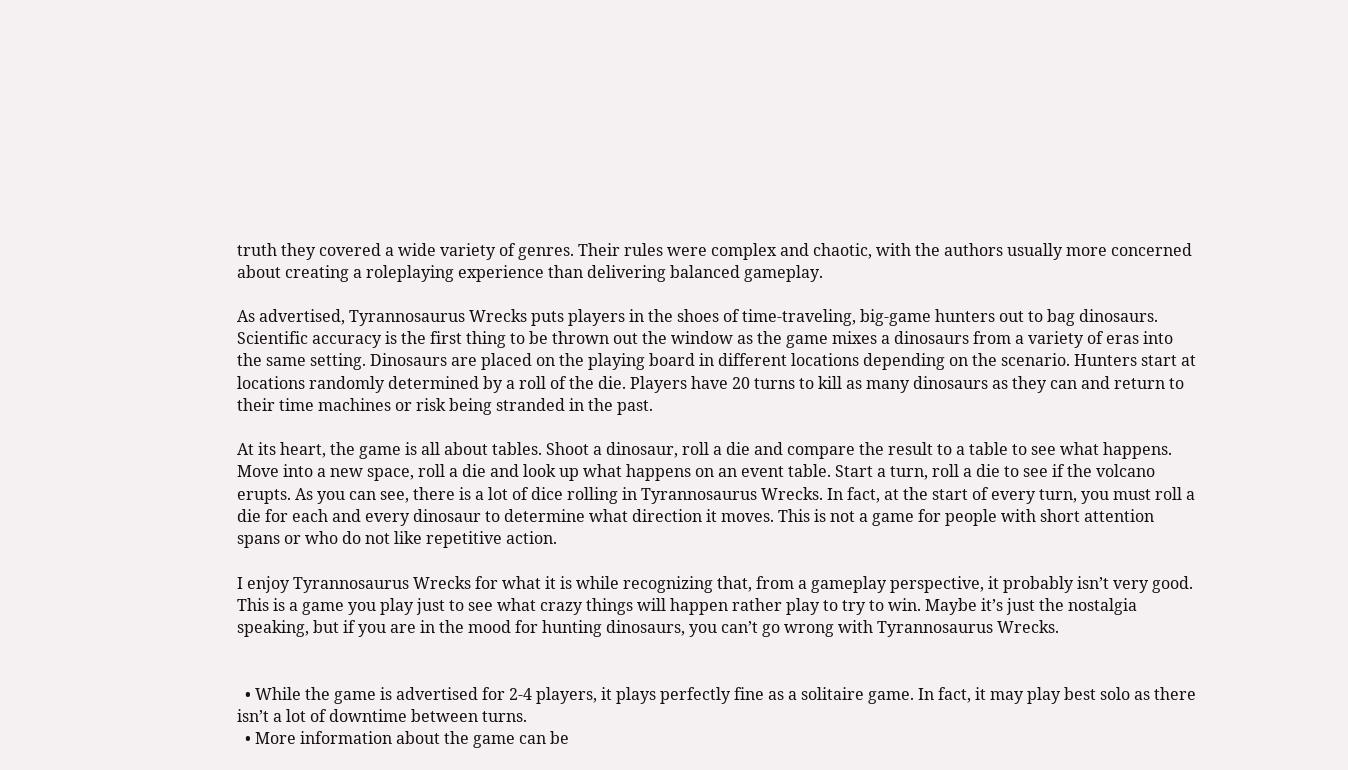truth they covered a wide variety of genres. Their rules were complex and chaotic, with the authors usually more concerned about creating a roleplaying experience than delivering balanced gameplay.

As advertised, Tyrannosaurus Wrecks puts players in the shoes of time-traveling, big-game hunters out to bag dinosaurs. Scientific accuracy is the first thing to be thrown out the window as the game mixes a dinosaurs from a variety of eras into the same setting. Dinosaurs are placed on the playing board in different locations depending on the scenario. Hunters start at locations randomly determined by a roll of the die. Players have 20 turns to kill as many dinosaurs as they can and return to their time machines or risk being stranded in the past.

At its heart, the game is all about tables. Shoot a dinosaur, roll a die and compare the result to a table to see what happens. Move into a new space, roll a die and look up what happens on an event table. Start a turn, roll a die to see if the volcano erupts. As you can see, there is a lot of dice rolling in Tyrannosaurus Wrecks. In fact, at the start of every turn, you must roll a die for each and every dinosaur to determine what direction it moves. This is not a game for people with short attention spans or who do not like repetitive action.

I enjoy Tyrannosaurus Wrecks for what it is while recognizing that, from a gameplay perspective, it probably isn’t very good. This is a game you play just to see what crazy things will happen rather play to try to win. Maybe it’s just the nostalgia speaking, but if you are in the mood for hunting dinosaurs, you can’t go wrong with Tyrannosaurus Wrecks.


  • While the game is advertised for 2-4 players, it plays perfectly fine as a solitaire game. In fact, it may play best solo as there isn’t a lot of downtime between turns.
  • More information about the game can be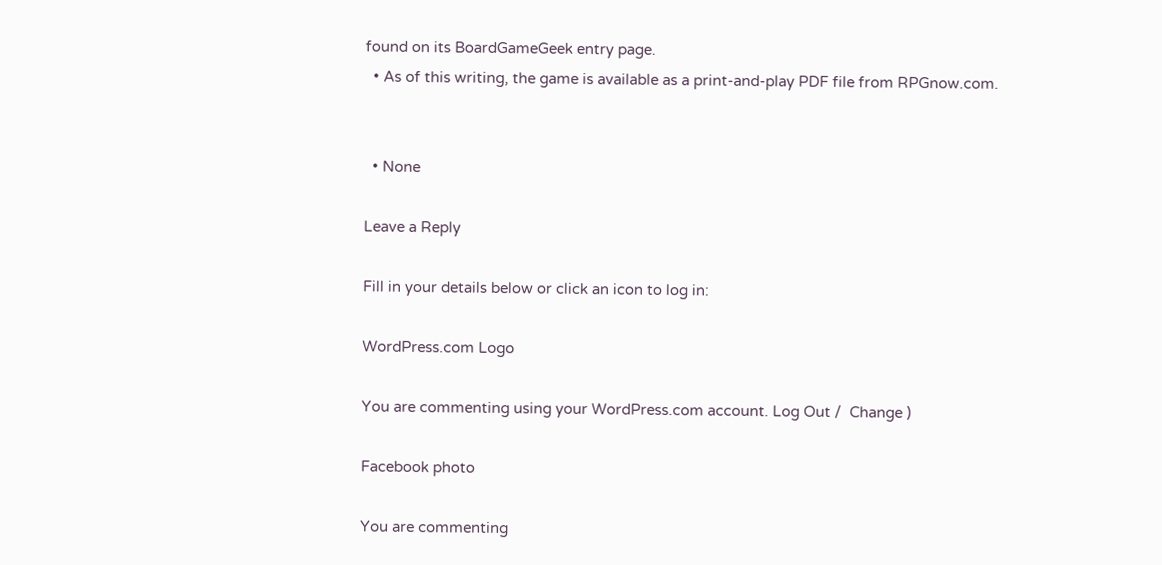found on its BoardGameGeek entry page.
  • As of this writing, the game is available as a print-and-play PDF file from RPGnow.com.


  • None

Leave a Reply

Fill in your details below or click an icon to log in:

WordPress.com Logo

You are commenting using your WordPress.com account. Log Out /  Change )

Facebook photo

You are commenting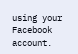using your Facebook account.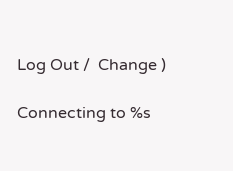Log Out /  Change )

Connecting to %s